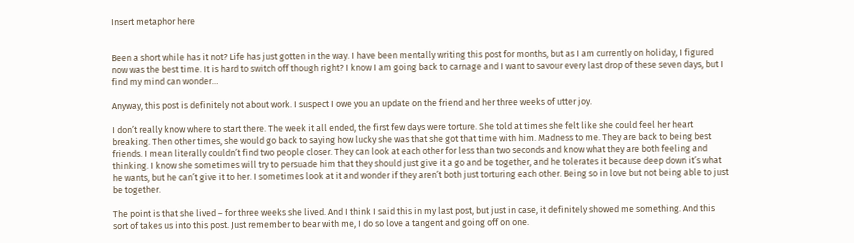Insert metaphor here


Been a short while has it not? Life has just gotten in the way. I have been mentally writing this post for months, but as I am currently on holiday, I figured now was the best time. It is hard to switch off though right? I know I am going back to carnage and I want to savour every last drop of these seven days, but I find my mind can wonder…

Anyway, this post is definitely not about work. I suspect I owe you an update on the friend and her three weeks of utter joy.

I don’t really know where to start there. The week it all ended, the first few days were torture. She told at times she felt like she could feel her heart breaking. Then other times, she would go back to saying how lucky she was that she got that time with him. Madness to me. They are back to being best friends. I mean literally couldn’t find two people closer. They can look at each other for less than two seconds and know what they are both feeling and thinking. I know she sometimes will try to persuade him that they should just give it a go and be together, and he tolerates it because deep down it’s what he wants, but he can’t give it to her. I sometimes look at it and wonder if they aren’t both just torturing each other. Being so in love but not being able to just be together.

The point is that she lived – for three weeks she lived. And I think I said this in my last post, but just in case, it definitely showed me something. And this sort of takes us into this post. Just remember to bear with me, I do so love a tangent and going off on one.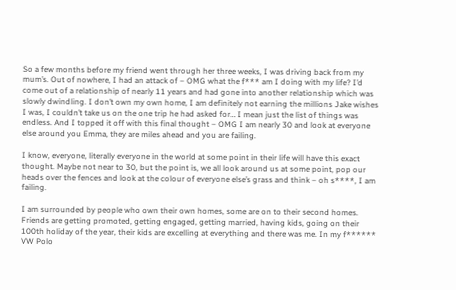So a few months before my friend went through her three weeks, I was driving back from my mum’s. Out of nowhere, I had an attack of – OMG what the f*** am I doing with my life? I’d come out of a relationship of nearly 11 years and had gone into another relationship which was slowly dwindling. I don’t own my own home, I am definitely not earning the millions Jake wishes I was, I couldn’t take us on the one trip he had asked for… I mean just the list of things was endless. And I topped it off with this final thought – OMG I am nearly 30 and look at everyone else around you Emma, they are miles ahead and you are failing.

I know, everyone, literally everyone in the world at some point in their life will have this exact thought. Maybe not near to 30, but the point is, we all look around us at some point, pop our heads over the fences and look at the colour of everyone else’s grass and think – oh s****, I am failing.

I am surrounded by people who own their own homes, some are on to their second homes. Friends are getting promoted, getting engaged, getting married, having kids, going on their 100th holiday of the year, their kids are excelling at everything and there was me. In my f****** VW Polo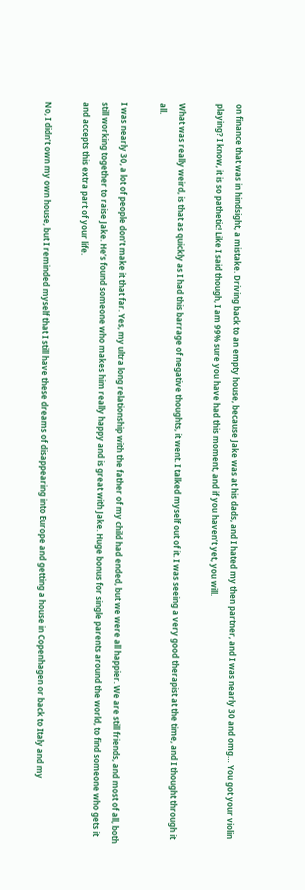on finance that was in hindsight, a mistake. Driving back to an empty house, because Jake was at his dads, and I hated my then partner, and I was nearly 30 and omg… You got your violin playing? I know, it is so pathetic! Like I said though, I am 99% sure you have had this moment, and if you haven’t yet, you will.

What was really weird, is that as quickly as I had this barrage of negative thoughts, it went. I talked myself out of it. I was seeing a very good therapist at the time, and I thought through it all.

I was nearly 30, a lot of people don’t make it that far. Yes, my ultra long relationship with the father of my child had ended, but we were all happier. We are still friends, and most of all, both still working together to raise Jake. He’s found someone who makes him really happy and is great with Jake. Huge bonus for single parents around the world, to find someone who gets it and accepts this extra part of your life.

No, I didn’t own my own house, but I reminded myself that I still have these dreams of disappearing into Europe and getting a house in Copenhagen or back to Italy and my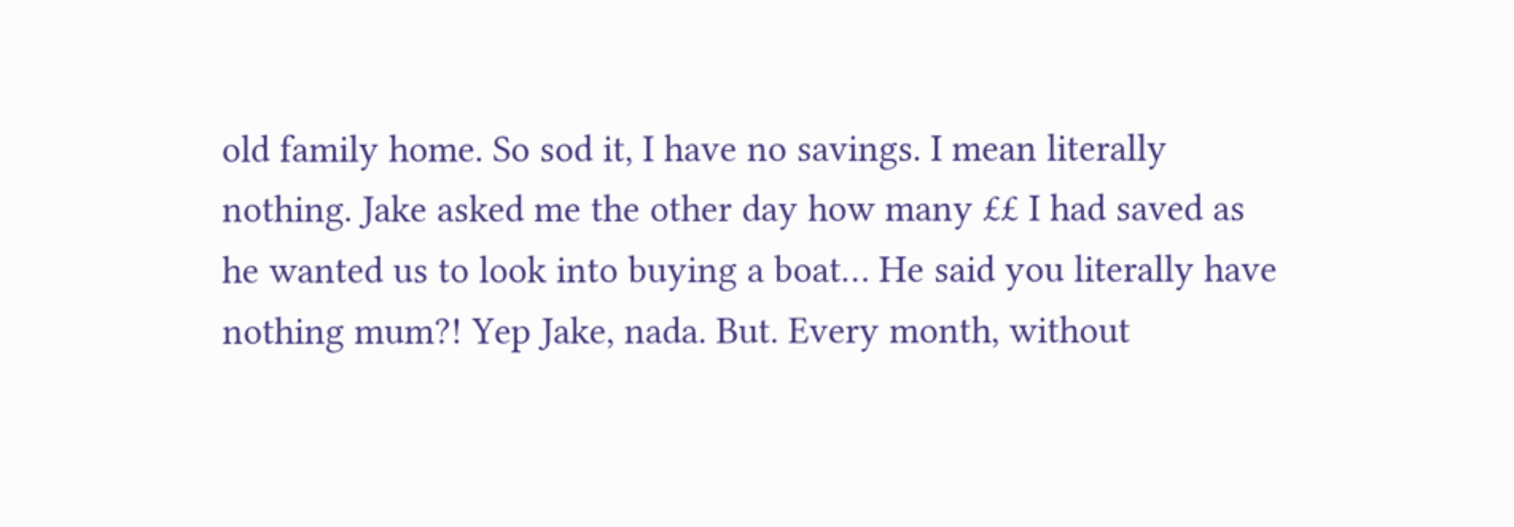old family home. So sod it, I have no savings. I mean literally nothing. Jake asked me the other day how many ££ I had saved as he wanted us to look into buying a boat… He said you literally have nothing mum?! Yep Jake, nada. But. Every month, without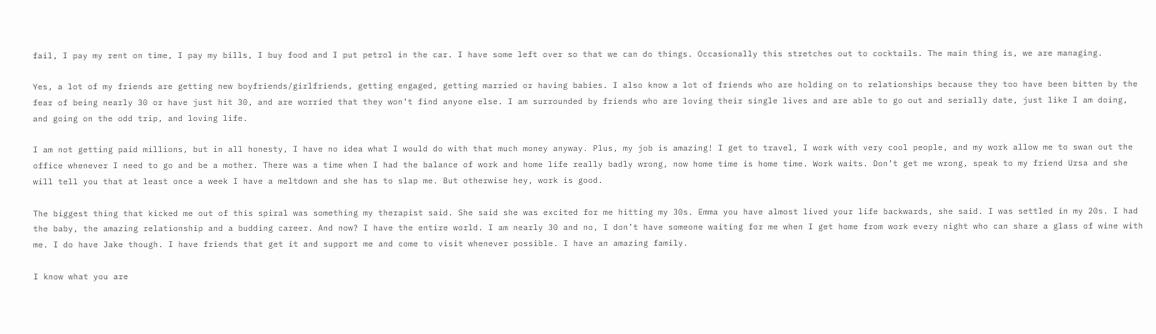fail, I pay my rent on time, I pay my bills, I buy food and I put petrol in the car. I have some left over so that we can do things. Occasionally this stretches out to cocktails. The main thing is, we are managing.

Yes, a lot of my friends are getting new boyfriends/girlfriends, getting engaged, getting married or having babies. I also know a lot of friends who are holding on to relationships because they too have been bitten by the fear of being nearly 30 or have just hit 30, and are worried that they won’t find anyone else. I am surrounded by friends who are loving their single lives and are able to go out and serially date, just like I am doing, and going on the odd trip, and loving life.

I am not getting paid millions, but in all honesty, I have no idea what I would do with that much money anyway. Plus, my job is amazing! I get to travel, I work with very cool people, and my work allow me to swan out the office whenever I need to go and be a mother. There was a time when I had the balance of work and home life really badly wrong, now home time is home time. Work waits. Don’t get me wrong, speak to my friend Ursa and she will tell you that at least once a week I have a meltdown and she has to slap me. But otherwise hey, work is good.

The biggest thing that kicked me out of this spiral was something my therapist said. She said she was excited for me hitting my 30s. Emma you have almost lived your life backwards, she said. I was settled in my 20s. I had the baby, the amazing relationship and a budding career. And now? I have the entire world. I am nearly 30 and no, I don’t have someone waiting for me when I get home from work every night who can share a glass of wine with me. I do have Jake though. I have friends that get it and support me and come to visit whenever possible. I have an amazing family.

I know what you are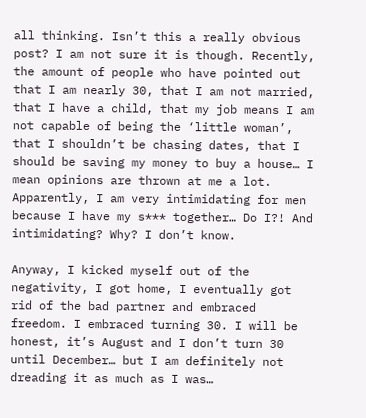all thinking. Isn’t this a really obvious post? I am not sure it is though. Recently, the amount of people who have pointed out that I am nearly 30, that I am not married, that I have a child, that my job means I am not capable of being the ‘little woman’, that I shouldn’t be chasing dates, that I should be saving my money to buy a house… I mean opinions are thrown at me a lot. Apparently, I am very intimidating for men because I have my s*** together… Do I?! And intimidating? Why? I don’t know.

Anyway, I kicked myself out of the negativity, I got home, I eventually got rid of the bad partner and embraced freedom. I embraced turning 30. I will be honest, it’s August and I don’t turn 30 until December… but I am definitely not dreading it as much as I was…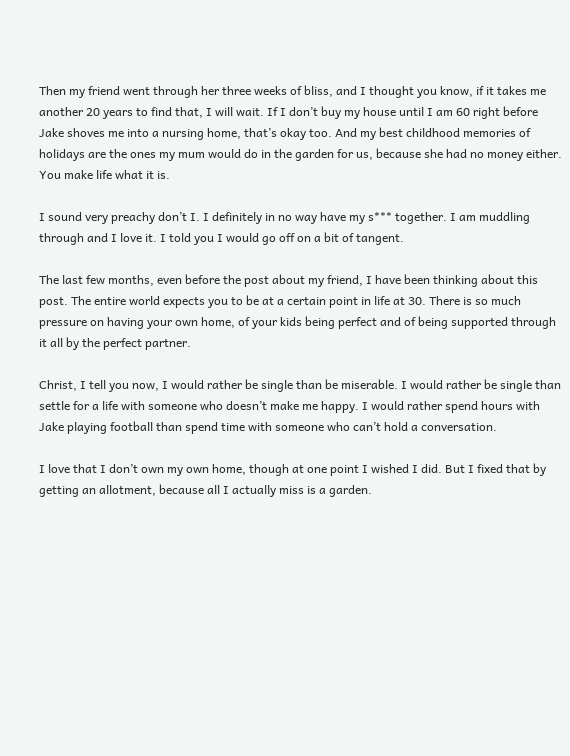Then my friend went through her three weeks of bliss, and I thought you know, if it takes me another 20 years to find that, I will wait. If I don’t buy my house until I am 60 right before Jake shoves me into a nursing home, that’s okay too. And my best childhood memories of holidays are the ones my mum would do in the garden for us, because she had no money either. You make life what it is.

I sound very preachy don’t I. I definitely in no way have my s*** together. I am muddling through and I love it. I told you I would go off on a bit of tangent.

The last few months, even before the post about my friend, I have been thinking about this post. The entire world expects you to be at a certain point in life at 30. There is so much pressure on having your own home, of your kids being perfect and of being supported through it all by the perfect partner.

Christ, I tell you now, I would rather be single than be miserable. I would rather be single than settle for a life with someone who doesn’t make me happy. I would rather spend hours with Jake playing football than spend time with someone who can’t hold a conversation.

I love that I don’t own my own home, though at one point I wished I did. But I fixed that by getting an allotment, because all I actually miss is a garden.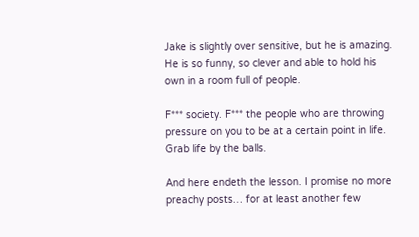Jake is slightly over sensitive, but he is amazing. He is so funny, so clever and able to hold his own in a room full of people.

F*** society. F*** the people who are throwing pressure on you to be at a certain point in life. Grab life by the balls.

And here endeth the lesson. I promise no more preachy posts… for at least another few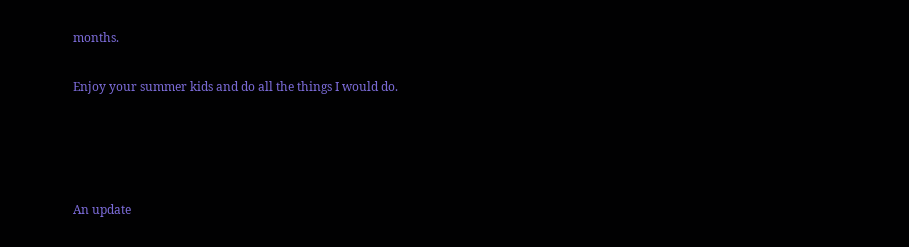months.

Enjoy your summer kids and do all the things I would do.




An update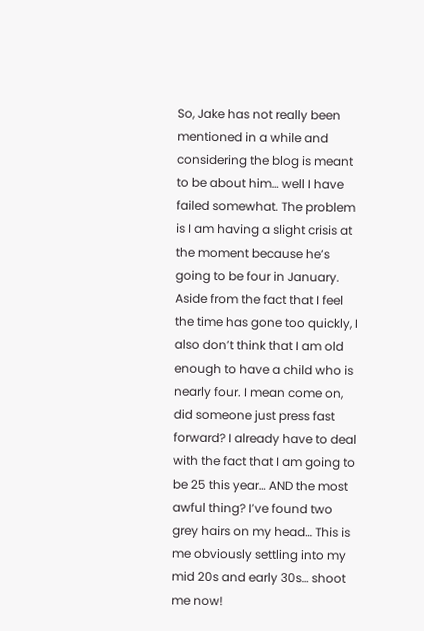So, Jake has not really been mentioned in a while and considering the blog is meant to be about him… well I have failed somewhat. The problem is I am having a slight crisis at the moment because he’s going to be four in January. Aside from the fact that I feel the time has gone too quickly, I also don’t think that I am old enough to have a child who is nearly four. I mean come on, did someone just press fast forward? I already have to deal with the fact that I am going to be 25 this year… AND the most awful thing? I’ve found two grey hairs on my head… This is me obviously settling into my mid 20s and early 30s… shoot me now!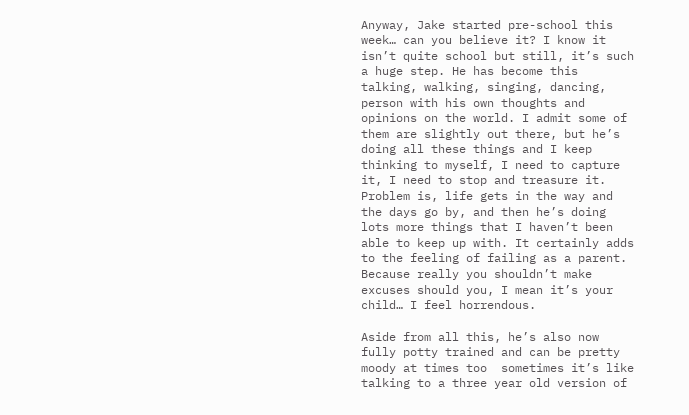Anyway, Jake started pre-school this week… can you believe it? I know it isn’t quite school but still, it’s such a huge step. He has become this talking, walking, singing, dancing, person with his own thoughts and opinions on the world. I admit some of them are slightly out there, but he’s doing all these things and I keep thinking to myself, I need to capture it, I need to stop and treasure it. Problem is, life gets in the way and the days go by, and then he’s doing lots more things that I haven’t been able to keep up with. It certainly adds to the feeling of failing as a parent. Because really you shouldn’t make excuses should you, I mean it’s your child… I feel horrendous.

Aside from all this, he’s also now fully potty trained and can be pretty moody at times too  sometimes it’s like talking to a three year old version of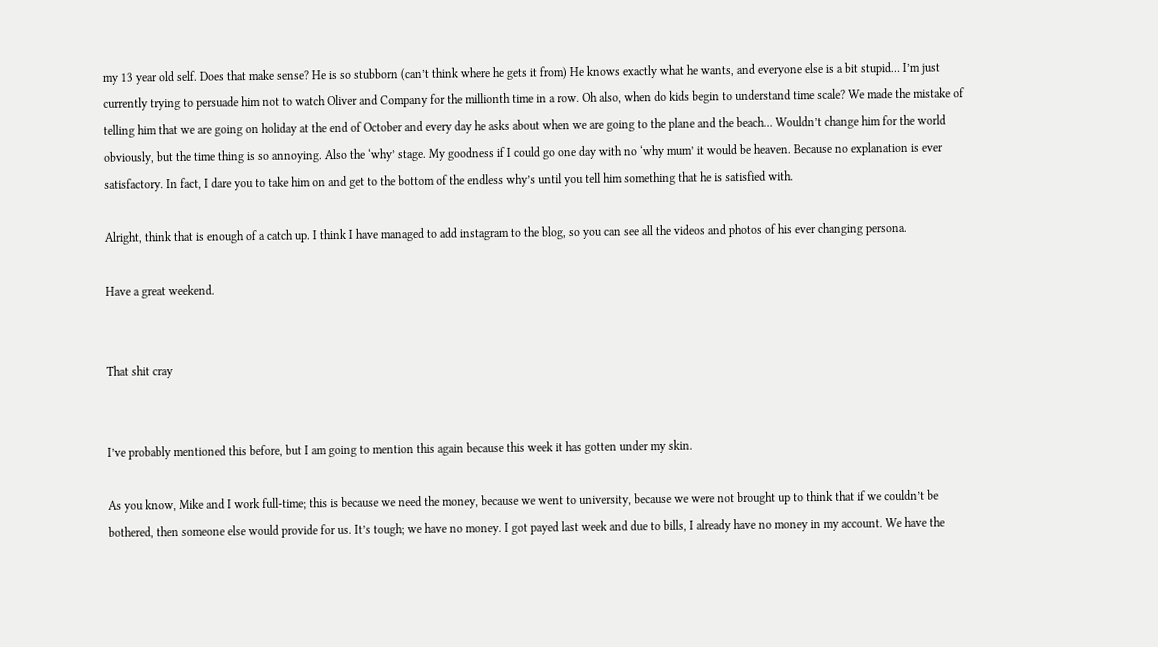my 13 year old self. Does that make sense? He is so stubborn (can’t think where he gets it from) He knows exactly what he wants, and everyone else is a bit stupid… I’m just currently trying to persuade him not to watch Oliver and Company for the millionth time in a row. Oh also, when do kids begin to understand time scale? We made the mistake of telling him that we are going on holiday at the end of October and every day he asks about when we are going to the plane and the beach… Wouldn’t change him for the world obviously, but the time thing is so annoying. Also the ‘why’ stage. My goodness if I could go one day with no ‘why mum’ it would be heaven. Because no explanation is ever satisfactory. In fact, I dare you to take him on and get to the bottom of the endless why’s until you tell him something that he is satisfied with.

Alright, think that is enough of a catch up. I think I have managed to add instagram to the blog, so you can see all the videos and photos of his ever changing persona.

Have a great weekend.


That shit cray


I’ve probably mentioned this before, but I am going to mention this again because this week it has gotten under my skin.

As you know, Mike and I work full-time; this is because we need the money, because we went to university, because we were not brought up to think that if we couldn’t be bothered, then someone else would provide for us. It’s tough; we have no money. I got payed last week and due to bills, I already have no money in my account. We have the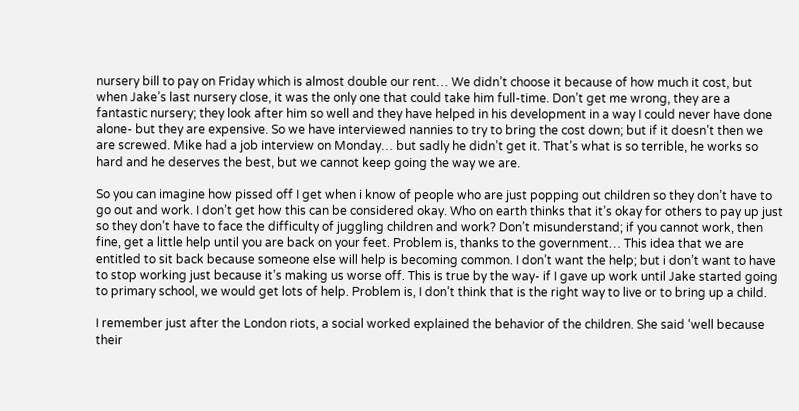nursery bill to pay on Friday which is almost double our rent… We didn’t choose it because of how much it cost, but when Jake’s last nursery close, it was the only one that could take him full-time. Don’t get me wrong, they are a fantastic nursery; they look after him so well and they have helped in his development in a way I could never have done alone- but they are expensive. So we have interviewed nannies to try to bring the cost down; but if it doesn’t then we are screwed. Mike had a job interview on Monday… but sadly he didn’t get it. That’s what is so terrible, he works so hard and he deserves the best, but we cannot keep going the way we are.

So you can imagine how pissed off I get when i know of people who are just popping out children so they don’t have to go out and work. I don’t get how this can be considered okay. Who on earth thinks that it’s okay for others to pay up just so they don’t have to face the difficulty of juggling children and work? Don’t misunderstand; if you cannot work, then fine, get a little help until you are back on your feet. Problem is, thanks to the government… This idea that we are entitled to sit back because someone else will help is becoming common. I don’t want the help; but i don’t want to have to stop working just because it’s making us worse off. This is true by the way- if I gave up work until Jake started going to primary school, we would get lots of help. Problem is, I don’t think that is the right way to live or to bring up a child.

I remember just after the London riots, a social worked explained the behavior of the children. She said ‘well because their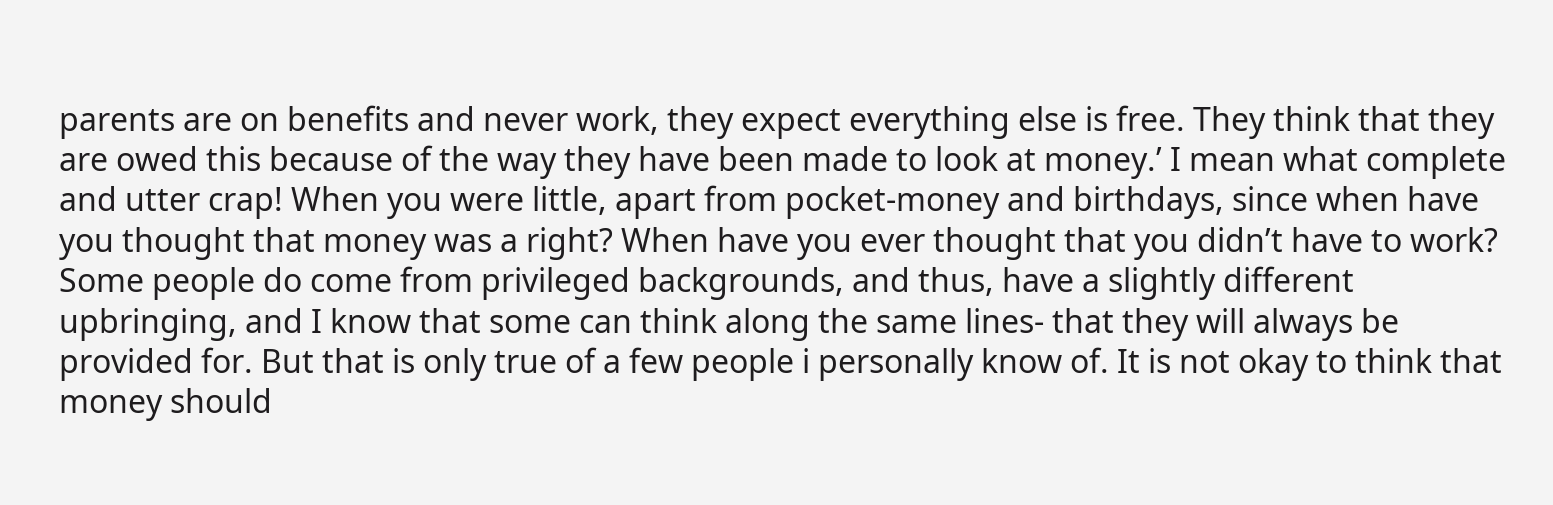parents are on benefits and never work, they expect everything else is free. They think that they are owed this because of the way they have been made to look at money.’ I mean what complete and utter crap! When you were little, apart from pocket-money and birthdays, since when have you thought that money was a right? When have you ever thought that you didn’t have to work? Some people do come from privileged backgrounds, and thus, have a slightly different upbringing, and I know that some can think along the same lines- that they will always be provided for. But that is only true of a few people i personally know of. It is not okay to think that money should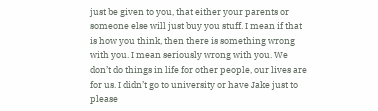just be given to you, that either your parents or someone else will just buy you stuff. I mean if that is how you think, then there is something wrong with you. I mean seriously wrong with you. We don’t do things in life for other people, our lives are for us. I didn’t go to university or have Jake just to please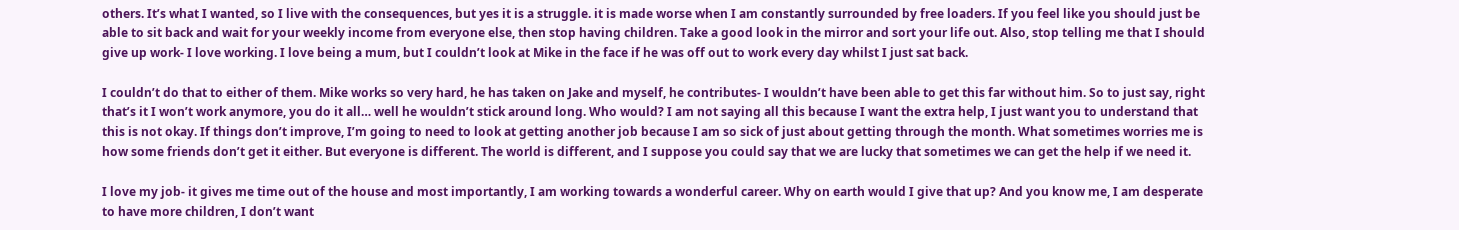others. It’s what I wanted, so I live with the consequences, but yes it is a struggle. it is made worse when I am constantly surrounded by free loaders. If you feel like you should just be able to sit back and wait for your weekly income from everyone else, then stop having children. Take a good look in the mirror and sort your life out. Also, stop telling me that I should give up work- I love working. I love being a mum, but I couldn’t look at Mike in the face if he was off out to work every day whilst I just sat back.

I couldn’t do that to either of them. Mike works so very hard, he has taken on Jake and myself, he contributes- I wouldn’t have been able to get this far without him. So to just say, right that’s it I won’t work anymore, you do it all… well he wouldn’t stick around long. Who would? I am not saying all this because I want the extra help, I just want you to understand that this is not okay. If things don’t improve, I’m going to need to look at getting another job because I am so sick of just about getting through the month. What sometimes worries me is how some friends don’t get it either. But everyone is different. The world is different, and I suppose you could say that we are lucky that sometimes we can get the help if we need it.

I love my job- it gives me time out of the house and most importantly, I am working towards a wonderful career. Why on earth would I give that up? And you know me, I am desperate to have more children, I don’t want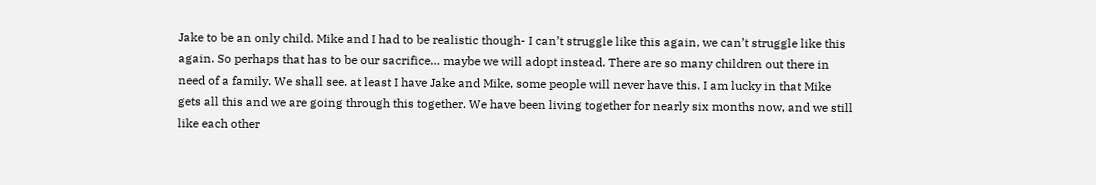Jake to be an only child. Mike and I had to be realistic though- I can’t struggle like this again, we can’t struggle like this again. So perhaps that has to be our sacrifice… maybe we will adopt instead. There are so many children out there in need of a family. We shall see. at least I have Jake and Mike, some people will never have this. I am lucky in that Mike gets all this and we are going through this together. We have been living together for nearly six months now, and we still like each other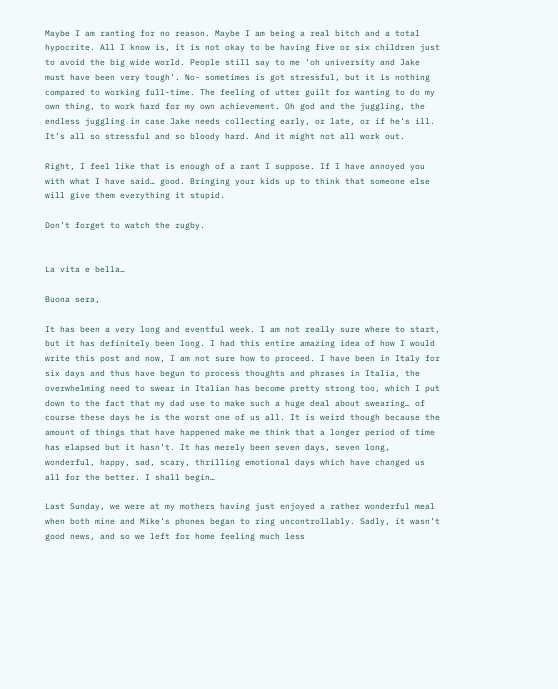Maybe I am ranting for no reason. Maybe I am being a real bitch and a total hypocrite. All I know is, it is not okay to be having five or six children just to avoid the big wide world. People still say to me ‘oh university and Jake must have been very tough’. No- sometimes is got stressful, but it is nothing compared to working full-time. The feeling of utter guilt for wanting to do my own thing, to work hard for my own achievement. Oh god and the juggling, the endless juggling in case Jake needs collecting early, or late, or if he’s ill. It’s all so stressful and so bloody hard. And it might not all work out.

Right, I feel like that is enough of a rant I suppose. If I have annoyed you with what I have said… good. Bringing your kids up to think that someone else will give them everything it stupid.

Don’t forget to watch the rugby.


La vita e bella…

Buona sera,

It has been a very long and eventful week. I am not really sure where to start, but it has definitely been long. I had this entire amazing idea of how I would write this post and now, I am not sure how to proceed. I have been in Italy for six days and thus have begun to process thoughts and phrases in Italia, the overwhelming need to swear in Italian has become pretty strong too, which I put down to the fact that my dad use to make such a huge deal about swearing… of course these days he is the worst one of us all. It is weird though because the amount of things that have happened make me think that a longer period of time has elapsed but it hasn’t. It has merely been seven days, seven long, wonderful, happy, sad, scary, thrilling emotional days which have changed us all for the better. I shall begin…

Last Sunday, we were at my mothers having just enjoyed a rather wonderful meal when both mine and Mike’s phones began to ring uncontrollably. Sadly, it wasn’t good news, and so we left for home feeling much less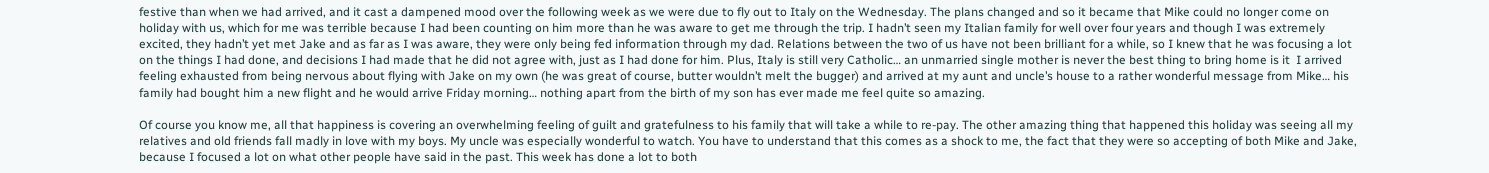festive than when we had arrived, and it cast a dampened mood over the following week as we were due to fly out to Italy on the Wednesday. The plans changed and so it became that Mike could no longer come on holiday with us, which for me was terrible because I had been counting on him more than he was aware to get me through the trip. I hadn’t seen my Italian family for well over four years and though I was extremely excited, they hadn’t yet met Jake and as far as I was aware, they were only being fed information through my dad. Relations between the two of us have not been brilliant for a while, so I knew that he was focusing a lot on the things I had done, and decisions I had made that he did not agree with, just as I had done for him. Plus, Italy is still very Catholic… an unmarried single mother is never the best thing to bring home is it  I arrived feeling exhausted from being nervous about flying with Jake on my own (he was great of course, butter wouldn’t melt the bugger) and arrived at my aunt and uncle’s house to a rather wonderful message from Mike… his family had bought him a new flight and he would arrive Friday morning… nothing apart from the birth of my son has ever made me feel quite so amazing.

Of course you know me, all that happiness is covering an overwhelming feeling of guilt and gratefulness to his family that will take a while to re-pay. The other amazing thing that happened this holiday was seeing all my relatives and old friends fall madly in love with my boys. My uncle was especially wonderful to watch. You have to understand that this comes as a shock to me, the fact that they were so accepting of both Mike and Jake, because I focused a lot on what other people have said in the past. This week has done a lot to both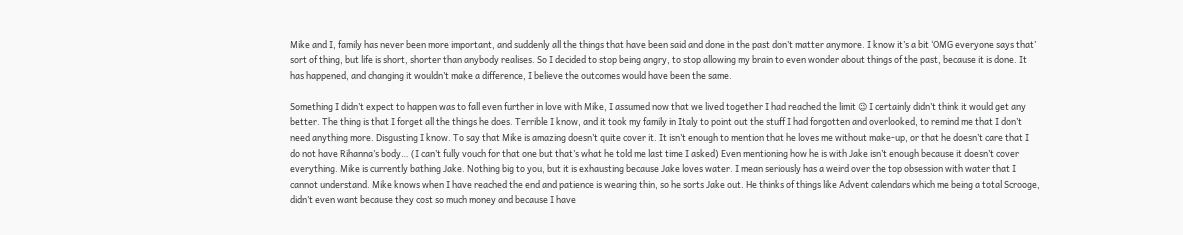Mike and I, family has never been more important, and suddenly all the things that have been said and done in the past don’t matter anymore. I know it’s a bit ‘OMG everyone says that’ sort of thing, but life is short, shorter than anybody realises. So I decided to stop being angry, to stop allowing my brain to even wonder about things of the past, because it is done. It has happened, and changing it wouldn’t make a difference, I believe the outcomes would have been the same.

Something I didn’t expect to happen was to fall even further in love with Mike, I assumed now that we lived together I had reached the limit 😉 I certainly didn’t think it would get any better. The thing is that I forget all the things he does. Terrible I know, and it took my family in Italy to point out the stuff I had forgotten and overlooked, to remind me that I don’t need anything more. Disgusting I know. To say that Mike is amazing doesn’t quite cover it. It isn’t enough to mention that he loves me without make-up, or that he doesn’t care that I do not have Rihanna’s body… (I can’t fully vouch for that one but that’s what he told me last time I asked) Even mentioning how he is with Jake isn’t enough because it doesn’t cover everything. Mike is currently bathing Jake. Nothing big to you, but it is exhausting because Jake loves water. I mean seriously has a weird over the top obsession with water that I cannot understand. Mike knows when I have reached the end and patience is wearing thin, so he sorts Jake out. He thinks of things like Advent calendars which me being a total Scrooge, didn’t even want because they cost so much money and because I have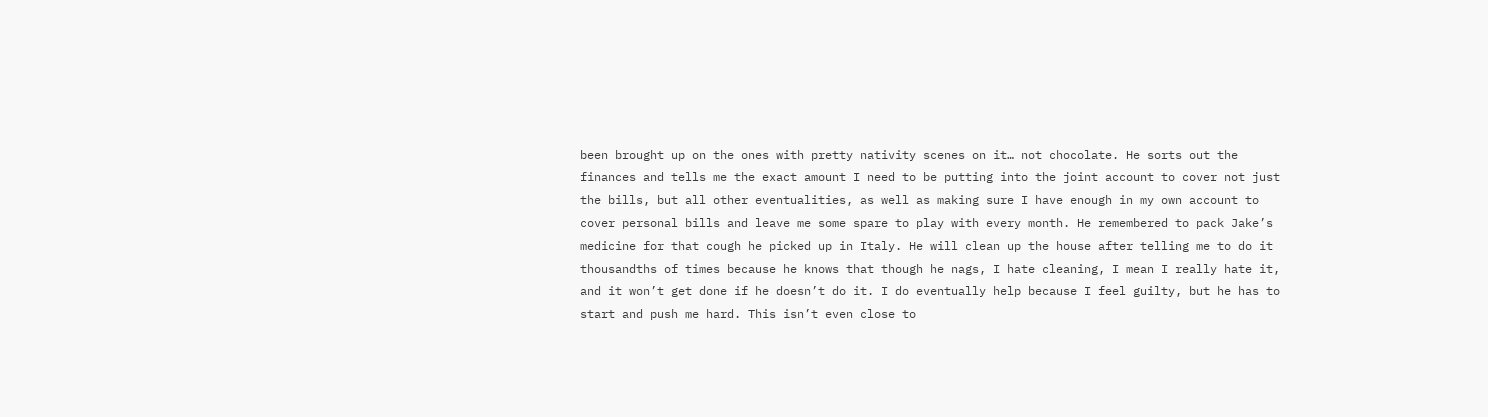been brought up on the ones with pretty nativity scenes on it… not chocolate. He sorts out the finances and tells me the exact amount I need to be putting into the joint account to cover not just the bills, but all other eventualities, as well as making sure I have enough in my own account to cover personal bills and leave me some spare to play with every month. He remembered to pack Jake’s medicine for that cough he picked up in Italy. He will clean up the house after telling me to do it thousandths of times because he knows that though he nags, I hate cleaning, I mean I really hate it, and it won’t get done if he doesn’t do it. I do eventually help because I feel guilty, but he has to start and push me hard. This isn’t even close to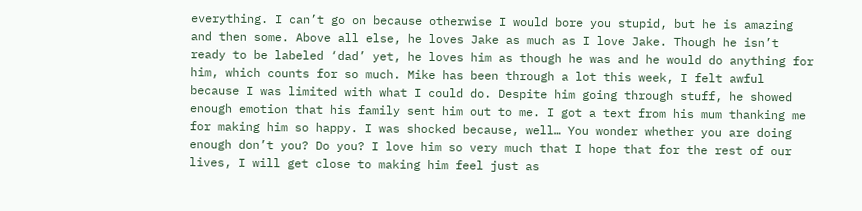everything. I can’t go on because otherwise I would bore you stupid, but he is amazing and then some. Above all else, he loves Jake as much as I love Jake. Though he isn’t ready to be labeled ‘dad’ yet, he loves him as though he was and he would do anything for him, which counts for so much. Mike has been through a lot this week, I felt awful because I was limited with what I could do. Despite him going through stuff, he showed enough emotion that his family sent him out to me. I got a text from his mum thanking me for making him so happy. I was shocked because, well… You wonder whether you are doing enough don’t you? Do you? I love him so very much that I hope that for the rest of our lives, I will get close to making him feel just as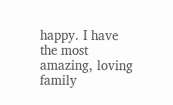happy. I have the most amazing, loving family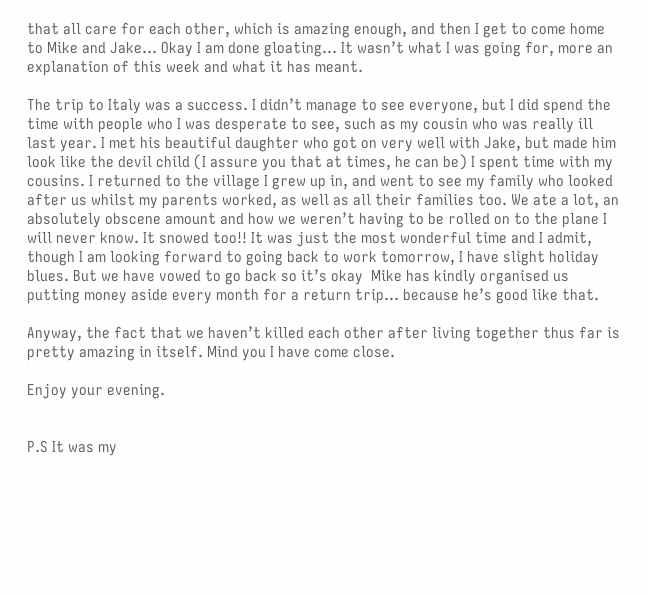that all care for each other, which is amazing enough, and then I get to come home to Mike and Jake… Okay I am done gloating… It wasn’t what I was going for, more an explanation of this week and what it has meant.

The trip to Italy was a success. I didn’t manage to see everyone, but I did spend the time with people who I was desperate to see, such as my cousin who was really ill last year. I met his beautiful daughter who got on very well with Jake, but made him look like the devil child (I assure you that at times, he can be) I spent time with my cousins. I returned to the village I grew up in, and went to see my family who looked after us whilst my parents worked, as well as all their families too. We ate a lot, an absolutely obscene amount and how we weren’t having to be rolled on to the plane I will never know. It snowed too!! It was just the most wonderful time and I admit, though I am looking forward to going back to work tomorrow, I have slight holiday blues. But we have vowed to go back so it’s okay  Mike has kindly organised us putting money aside every month for a return trip… because he’s good like that.

Anyway, the fact that we haven’t killed each other after living together thus far is pretty amazing in itself. Mind you I have come close.

Enjoy your evening.


P.S It was my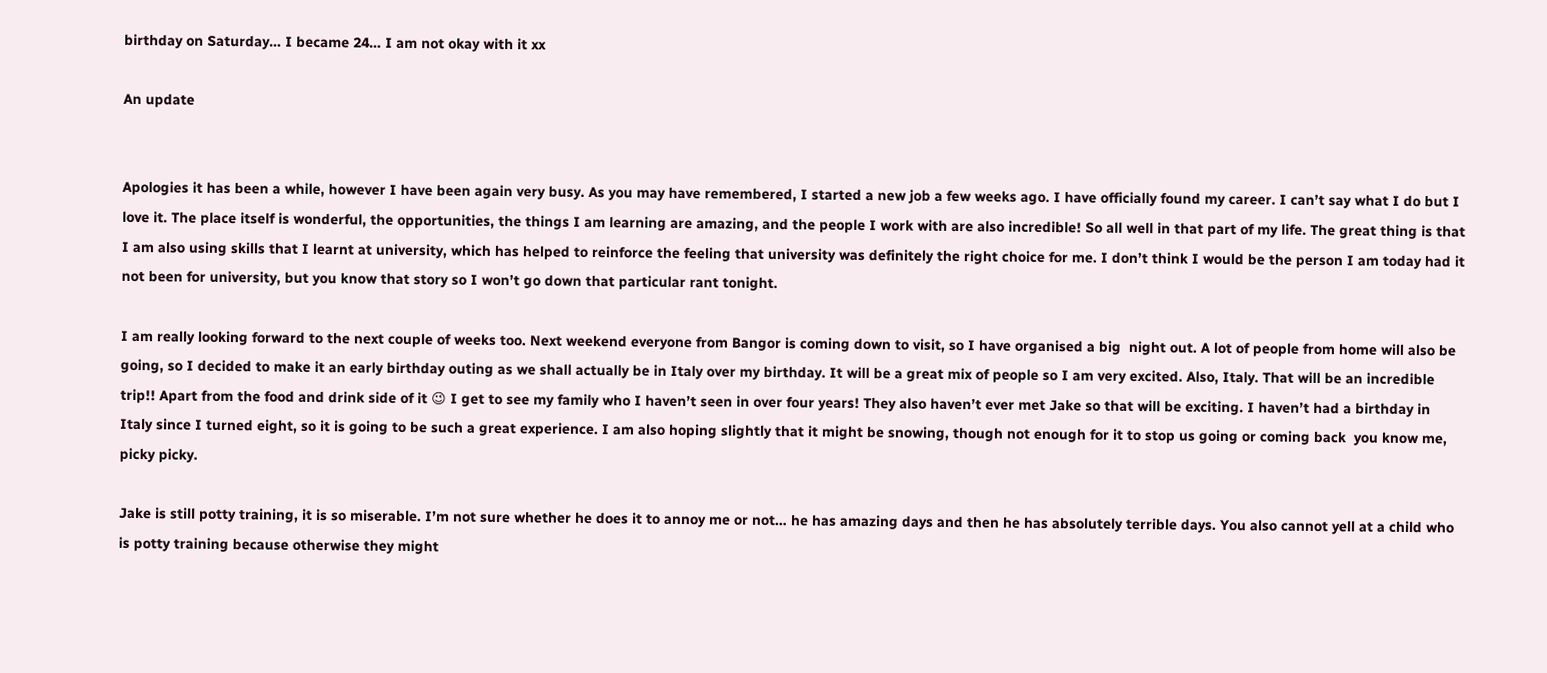birthday on Saturday… I became 24… I am not okay with it xx

An update


Apologies it has been a while, however I have been again very busy. As you may have remembered, I started a new job a few weeks ago. I have officially found my career. I can’t say what I do but I love it. The place itself is wonderful, the opportunities, the things I am learning are amazing, and the people I work with are also incredible! So all well in that part of my life. The great thing is that I am also using skills that I learnt at university, which has helped to reinforce the feeling that university was definitely the right choice for me. I don’t think I would be the person I am today had it not been for university, but you know that story so I won’t go down that particular rant tonight.

I am really looking forward to the next couple of weeks too. Next weekend everyone from Bangor is coming down to visit, so I have organised a big  night out. A lot of people from home will also be going, so I decided to make it an early birthday outing as we shall actually be in Italy over my birthday. It will be a great mix of people so I am very excited. Also, Italy. That will be an incredible trip!! Apart from the food and drink side of it 😉 I get to see my family who I haven’t seen in over four years! They also haven’t ever met Jake so that will be exciting. I haven’t had a birthday in Italy since I turned eight, so it is going to be such a great experience. I am also hoping slightly that it might be snowing, though not enough for it to stop us going or coming back  you know me, picky picky.

Jake is still potty training, it is so miserable. I’m not sure whether he does it to annoy me or not… he has amazing days and then he has absolutely terrible days. You also cannot yell at a child who is potty training because otherwise they might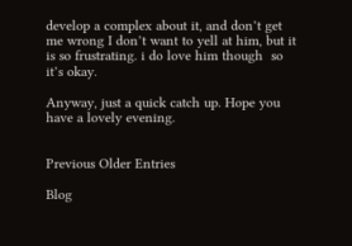develop a complex about it, and don’t get me wrong I don’t want to yell at him, but it is so frustrating. i do love him though  so it’s okay.

Anyway, just a quick catch up. Hope you have a lovely evening.


Previous Older Entries

Blog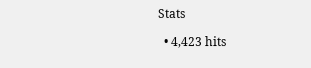Stats

  • 4,423 hits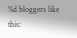%d bloggers like this: